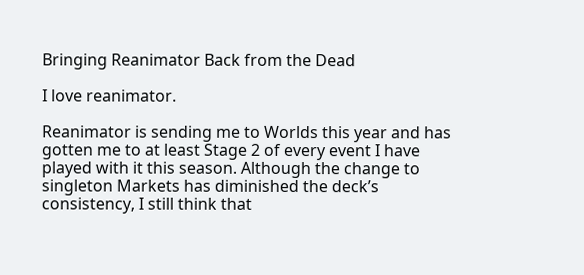Bringing Reanimator Back from the Dead

I love reanimator.

Reanimator is sending me to Worlds this year and has gotten me to at least Stage 2 of every event I have played with it this season. Although the change to singleton Markets has diminished the deck’s consistency, I still think that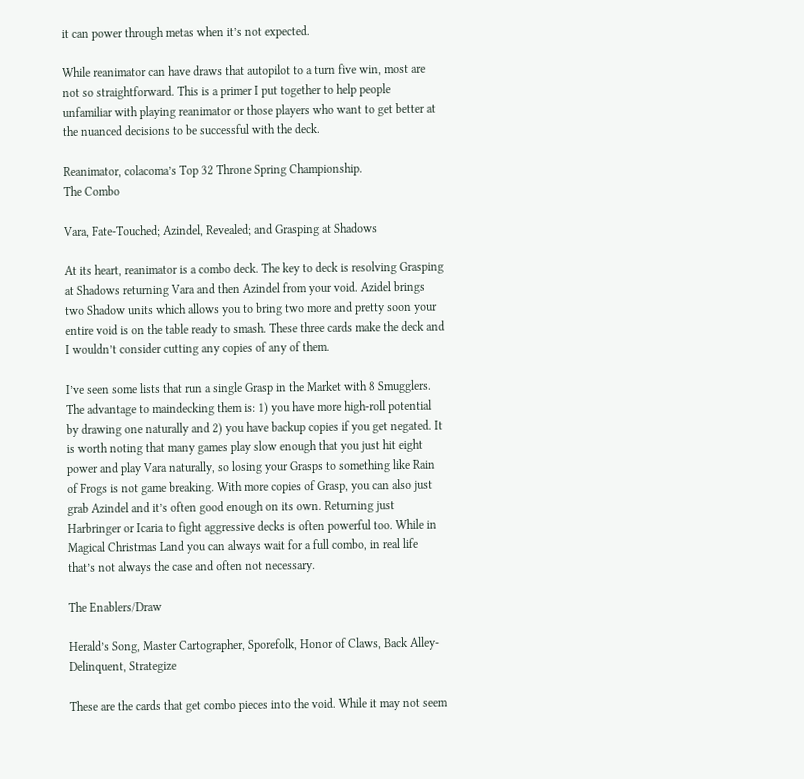it can power through metas when it’s not expected.

While reanimator can have draws that autopilot to a turn five win, most are not so straightforward. This is a primer I put together to help people unfamiliar with playing reanimator or those players who want to get better at the nuanced decisions to be successful with the deck.

Reanimator, colacoma’s Top 32 Throne Spring Championship.
The Combo

Vara, Fate-Touched; Azindel, Revealed; and Grasping at Shadows

At its heart, reanimator is a combo deck. The key to deck is resolving Grasping at Shadows returning Vara and then Azindel from your void. Azidel brings two Shadow units which allows you to bring two more and pretty soon your entire void is on the table ready to smash. These three cards make the deck and I wouldn’t consider cutting any copies of any of them.

I’ve seen some lists that run a single Grasp in the Market with 8 Smugglers. The advantage to maindecking them is: 1) you have more high-roll potential by drawing one naturally and 2) you have backup copies if you get negated. It is worth noting that many games play slow enough that you just hit eight power and play Vara naturally, so losing your Grasps to something like Rain of Frogs is not game breaking. With more copies of Grasp, you can also just grab Azindel and it’s often good enough on its own. Returning just Harbringer or Icaria to fight aggressive decks is often powerful too. While in Magical Christmas Land you can always wait for a full combo, in real life that’s not always the case and often not necessary.

The Enablers/Draw

Herald’s Song, Master Cartographer, Sporefolk, Honor of Claws, Back Alley-Delinquent, Strategize

These are the cards that get combo pieces into the void. While it may not seem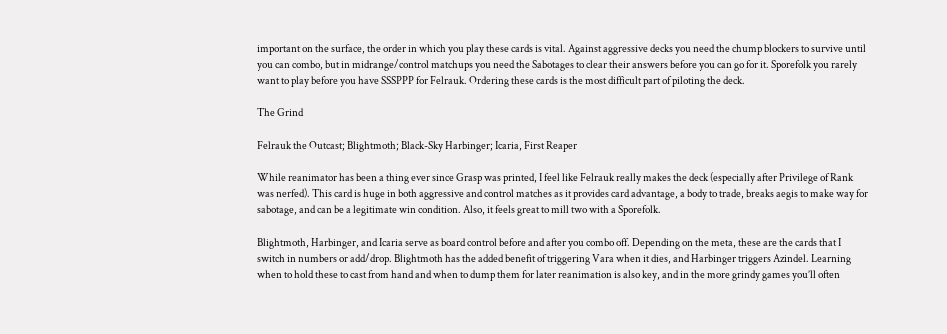important on the surface, the order in which you play these cards is vital. Against aggressive decks you need the chump blockers to survive until you can combo, but in midrange/control matchups you need the Sabotages to clear their answers before you can go for it. Sporefolk you rarely want to play before you have SSSPPP for Felrauk. Ordering these cards is the most difficult part of piloting the deck.

The Grind

Felrauk the Outcast; Blightmoth; Black-Sky Harbinger; Icaria, First Reaper

While reanimator has been a thing ever since Grasp was printed, I feel like Felrauk really makes the deck (especially after Privilege of Rank was nerfed). This card is huge in both aggressive and control matches as it provides card advantage, a body to trade, breaks aegis to make way for sabotage, and can be a legitimate win condition. Also, it feels great to mill two with a Sporefolk.

Blightmoth, Harbinger, and Icaria serve as board control before and after you combo off. Depending on the meta, these are the cards that I switch in numbers or add/drop. Blightmoth has the added benefit of triggering Vara when it dies, and Harbinger triggers Azindel. Learning when to hold these to cast from hand and when to dump them for later reanimation is also key, and in the more grindy games you’ll often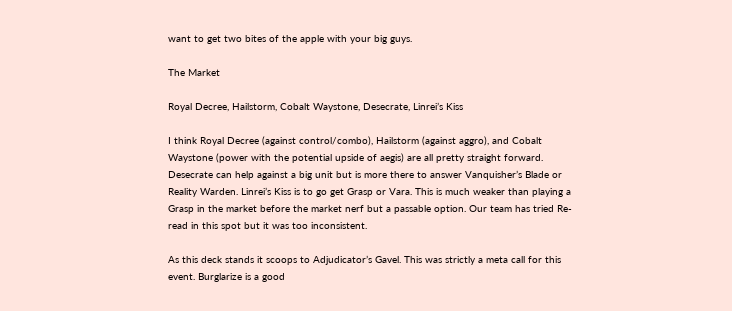want to get two bites of the apple with your big guys.

The Market

Royal Decree, Hailstorm, Cobalt Waystone, Desecrate, Linrei’s Kiss

I think Royal Decree (against control/combo), Hailstorm (against aggro), and Cobalt Waystone (power with the potential upside of aegis) are all pretty straight forward. Desecrate can help against a big unit but is more there to answer Vanquisher’s Blade or Reality Warden. Linrei’s Kiss is to go get Grasp or Vara. This is much weaker than playing a Grasp in the market before the market nerf but a passable option. Our team has tried Re-read in this spot but it was too inconsistent.

As this deck stands it scoops to Adjudicator’s Gavel. This was strictly a meta call for this event. Burglarize is a good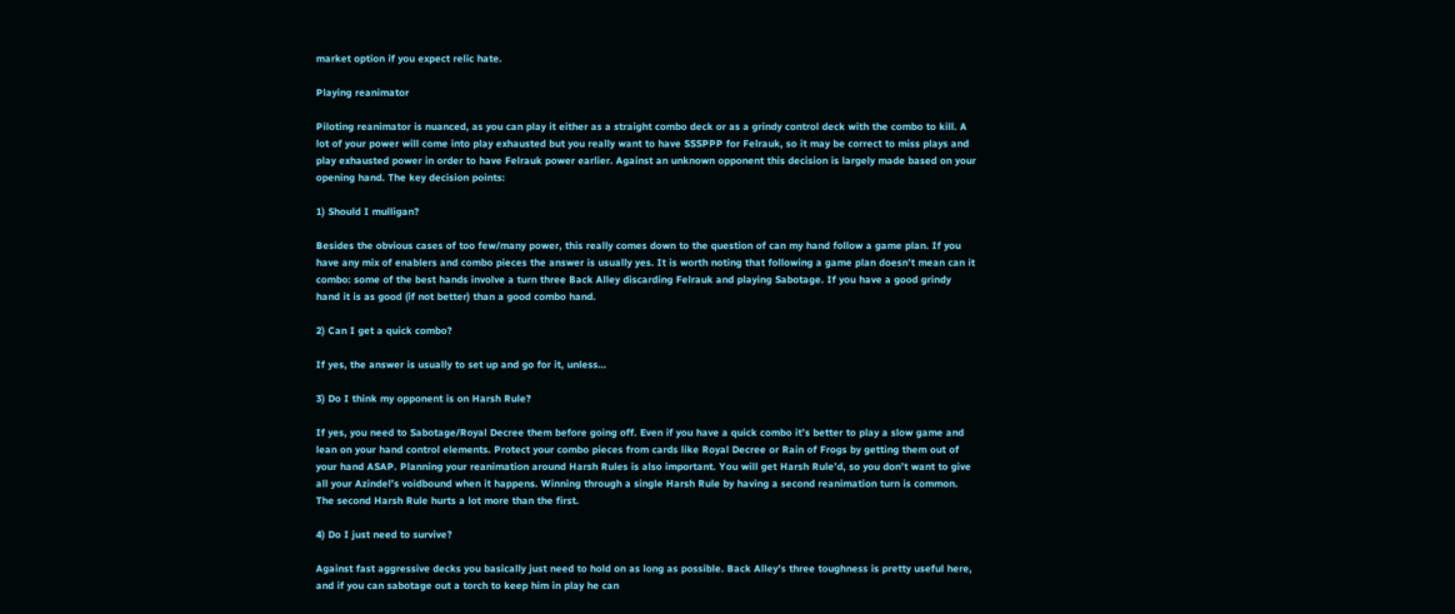market option if you expect relic hate.

Playing reanimator

Piloting reanimator is nuanced, as you can play it either as a straight combo deck or as a grindy control deck with the combo to kill. A lot of your power will come into play exhausted but you really want to have SSSPPP for Felrauk, so it may be correct to miss plays and play exhausted power in order to have Felrauk power earlier. Against an unknown opponent this decision is largely made based on your opening hand. The key decision points:

1) Should I mulligan?

Besides the obvious cases of too few/many power, this really comes down to the question of can my hand follow a game plan. If you have any mix of enablers and combo pieces the answer is usually yes. It is worth noting that following a game plan doesn’t mean can it combo: some of the best hands involve a turn three Back Alley discarding Felrauk and playing Sabotage. If you have a good grindy hand it is as good (if not better) than a good combo hand.

2) Can I get a quick combo?

If yes, the answer is usually to set up and go for it, unless…

3) Do I think my opponent is on Harsh Rule?

If yes, you need to Sabotage/Royal Decree them before going off. Even if you have a quick combo it’s better to play a slow game and lean on your hand control elements. Protect your combo pieces from cards like Royal Decree or Rain of Frogs by getting them out of your hand ASAP. Planning your reanimation around Harsh Rules is also important. You will get Harsh Rule’d, so you don’t want to give all your Azindel’s voidbound when it happens. Winning through a single Harsh Rule by having a second reanimation turn is common. The second Harsh Rule hurts a lot more than the first.

4) Do I just need to survive?

Against fast aggressive decks you basically just need to hold on as long as possible. Back Alley’s three toughness is pretty useful here, and if you can sabotage out a torch to keep him in play he can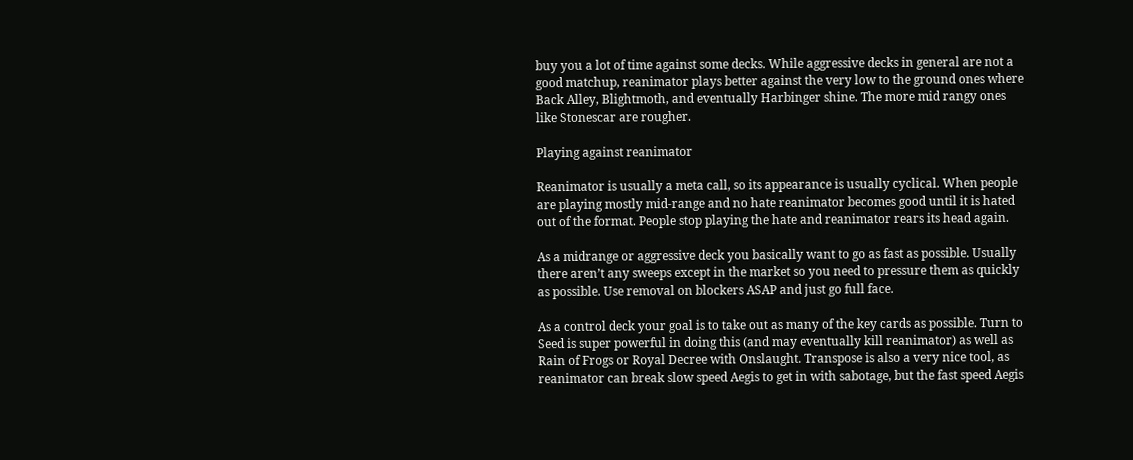buy you a lot of time against some decks. While aggressive decks in general are not a good matchup, reanimator plays better against the very low to the ground ones where Back Alley, Blightmoth, and eventually Harbinger shine. The more mid rangy ones like Stonescar are rougher.

Playing against reanimator

Reanimator is usually a meta call, so its appearance is usually cyclical. When people are playing mostly mid-range and no hate reanimator becomes good until it is hated out of the format. People stop playing the hate and reanimator rears its head again.

As a midrange or aggressive deck you basically want to go as fast as possible. Usually there aren’t any sweeps except in the market so you need to pressure them as quickly as possible. Use removal on blockers ASAP and just go full face.

As a control deck your goal is to take out as many of the key cards as possible. Turn to Seed is super powerful in doing this (and may eventually kill reanimator) as well as Rain of Frogs or Royal Decree with Onslaught. Transpose is also a very nice tool, as reanimator can break slow speed Aegis to get in with sabotage, but the fast speed Aegis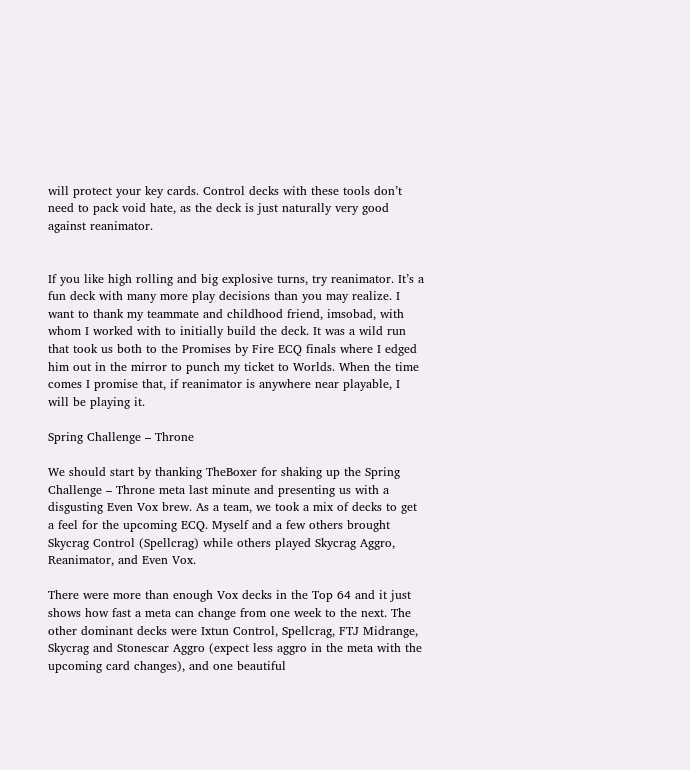will protect your key cards. Control decks with these tools don’t need to pack void hate, as the deck is just naturally very good against reanimator.


If you like high rolling and big explosive turns, try reanimator. It’s a fun deck with many more play decisions than you may realize. I want to thank my teammate and childhood friend, imsobad, with whom I worked with to initially build the deck. It was a wild run that took us both to the Promises by Fire ECQ finals where I edged him out in the mirror to punch my ticket to Worlds. When the time comes I promise that, if reanimator is anywhere near playable, I will be playing it.

Spring Challenge – Throne

We should start by thanking TheBoxer for shaking up the Spring Challenge – Throne meta last minute and presenting us with a disgusting Even Vox brew. As a team, we took a mix of decks to get a feel for the upcoming ECQ. Myself and a few others brought Skycrag Control (Spellcrag) while others played Skycrag Aggro, Reanimator, and Even Vox.

There were more than enough Vox decks in the Top 64 and it just shows how fast a meta can change from one week to the next. The other dominant decks were Ixtun Control, Spellcrag, FTJ Midrange, Skycrag and Stonescar Aggro (expect less aggro in the meta with the upcoming card changes), and one beautiful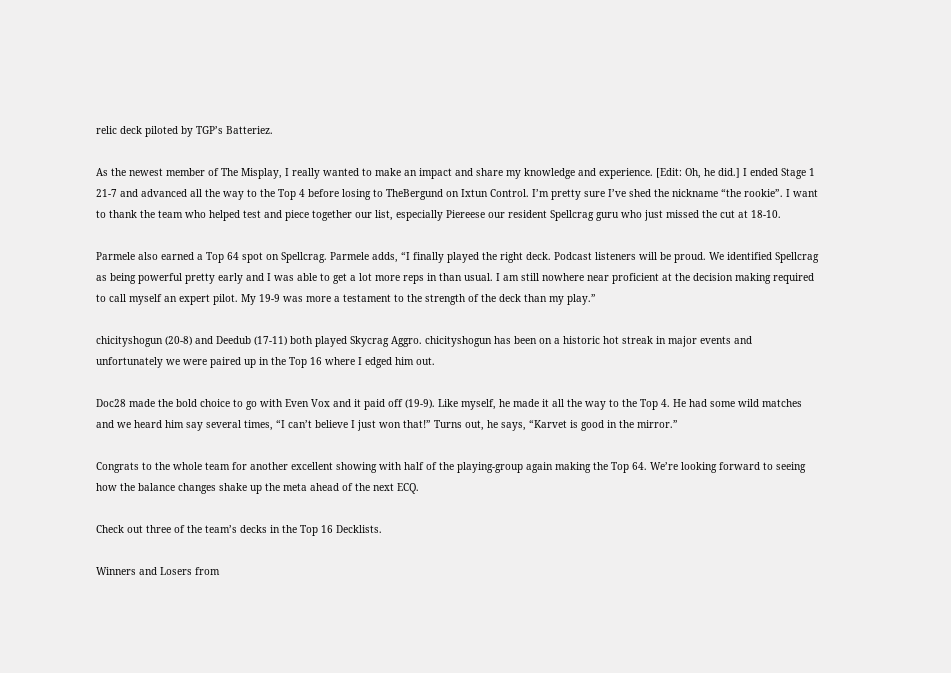relic deck piloted by TGP’s Batteriez.

As the newest member of The Misplay, I really wanted to make an impact and share my knowledge and experience. [Edit: Oh, he did.] I ended Stage 1 21-7 and advanced all the way to the Top 4 before losing to TheBergund on Ixtun Control. I’m pretty sure I’ve shed the nickname “the rookie”. I want to thank the team who helped test and piece together our list, especially Piereese our resident Spellcrag guru who just missed the cut at 18-10.

Parmele also earned a Top 64 spot on Spellcrag. Parmele adds, “I finally played the right deck. Podcast listeners will be proud. We identified Spellcrag as being powerful pretty early and I was able to get a lot more reps in than usual. I am still nowhere near proficient at the decision making required to call myself an expert pilot. My 19-9 was more a testament to the strength of the deck than my play.”

chicityshogun (20-8) and Deedub (17-11) both played Skycrag Aggro. chicityshogun has been on a historic hot streak in major events and unfortunately we were paired up in the Top 16 where I edged him out.

Doc28 made the bold choice to go with Even Vox and it paid off (19-9). Like myself, he made it all the way to the Top 4. He had some wild matches and we heard him say several times, “I can’t believe I just won that!” Turns out, he says, “Karvet is good in the mirror.”

Congrats to the whole team for another excellent showing with half of the playing-group again making the Top 64. We’re looking forward to seeing how the balance changes shake up the meta ahead of the next ECQ.

Check out three of the team’s decks in the Top 16 Decklists.

Winners and Losers from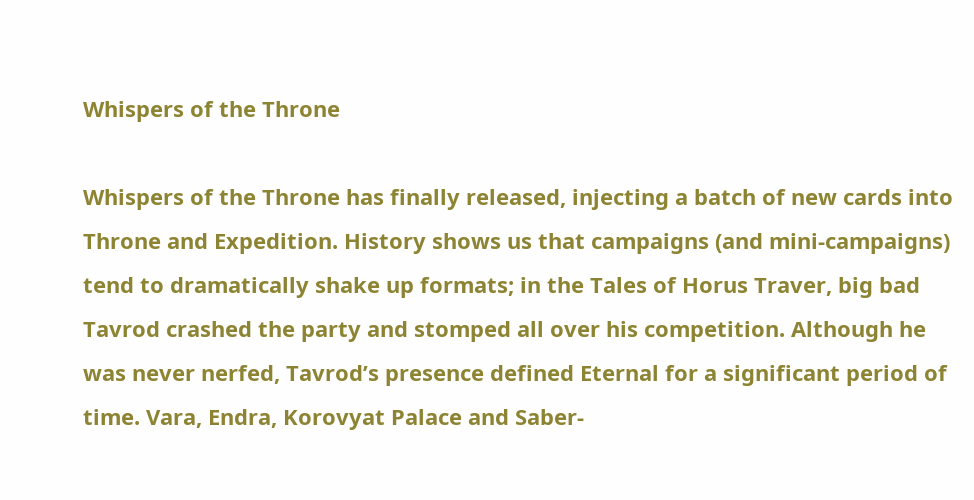Whispers of the Throne

Whispers of the Throne has finally released, injecting a batch of new cards into Throne and Expedition. History shows us that campaigns (and mini-campaigns) tend to dramatically shake up formats; in the Tales of Horus Traver, big bad Tavrod crashed the party and stomped all over his competition. Although he was never nerfed, Tavrod’s presence defined Eternal for a significant period of time. Vara, Endra, Korovyat Palace and Saber-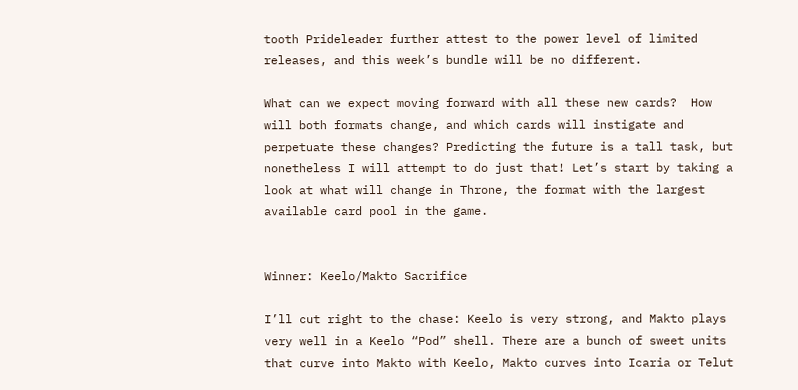tooth Prideleader further attest to the power level of limited releases, and this week’s bundle will be no different.

What can we expect moving forward with all these new cards?  How will both formats change, and which cards will instigate and perpetuate these changes? Predicting the future is a tall task, but nonetheless I will attempt to do just that! Let’s start by taking a look at what will change in Throne, the format with the largest available card pool in the game.


Winner: Keelo/Makto Sacrifice

I’ll cut right to the chase: Keelo is very strong, and Makto plays very well in a Keelo “Pod” shell. There are a bunch of sweet units that curve into Makto with Keelo, Makto curves into Icaria or Telut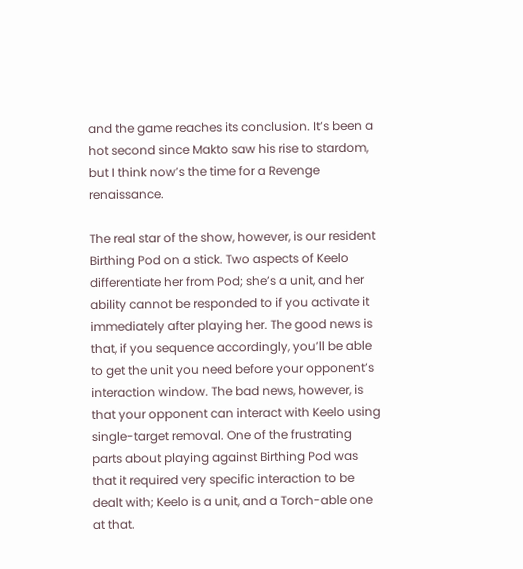and the game reaches its conclusion. It’s been a hot second since Makto saw his rise to stardom, but I think now’s the time for a Revenge renaissance.

The real star of the show, however, is our resident Birthing Pod on a stick. Two aspects of Keelo differentiate her from Pod; she’s a unit, and her ability cannot be responded to if you activate it immediately after playing her. The good news is that, if you sequence accordingly, you’ll be able to get the unit you need before your opponent’s interaction window. The bad news, however, is that your opponent can interact with Keelo using single-target removal. One of the frustrating parts about playing against Birthing Pod was that it required very specific interaction to be dealt with; Keelo is a unit, and a Torch-able one at that.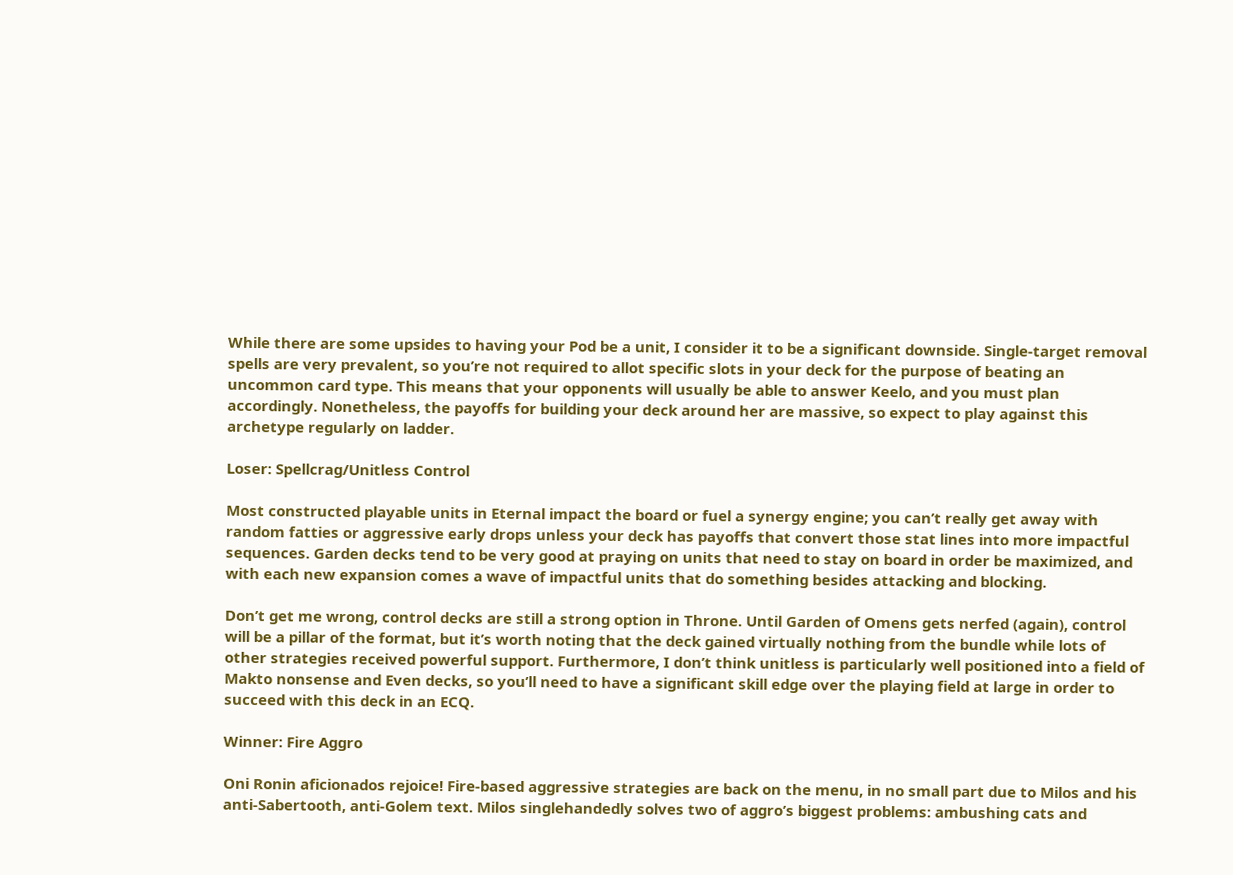While there are some upsides to having your Pod be a unit, I consider it to be a significant downside. Single-target removal spells are very prevalent, so you’re not required to allot specific slots in your deck for the purpose of beating an uncommon card type. This means that your opponents will usually be able to answer Keelo, and you must plan accordingly. Nonetheless, the payoffs for building your deck around her are massive, so expect to play against this archetype regularly on ladder.

Loser: Spellcrag/Unitless Control

Most constructed playable units in Eternal impact the board or fuel a synergy engine; you can’t really get away with random fatties or aggressive early drops unless your deck has payoffs that convert those stat lines into more impactful sequences. Garden decks tend to be very good at praying on units that need to stay on board in order be maximized, and with each new expansion comes a wave of impactful units that do something besides attacking and blocking.

Don’t get me wrong, control decks are still a strong option in Throne. Until Garden of Omens gets nerfed (again), control will be a pillar of the format, but it’s worth noting that the deck gained virtually nothing from the bundle while lots of other strategies received powerful support. Furthermore, I don’t think unitless is particularly well positioned into a field of Makto nonsense and Even decks, so you’ll need to have a significant skill edge over the playing field at large in order to succeed with this deck in an ECQ.

Winner: Fire Aggro

Oni Ronin aficionados rejoice! Fire-based aggressive strategies are back on the menu, in no small part due to Milos and his anti-Sabertooth, anti-Golem text. Milos singlehandedly solves two of aggro’s biggest problems: ambushing cats and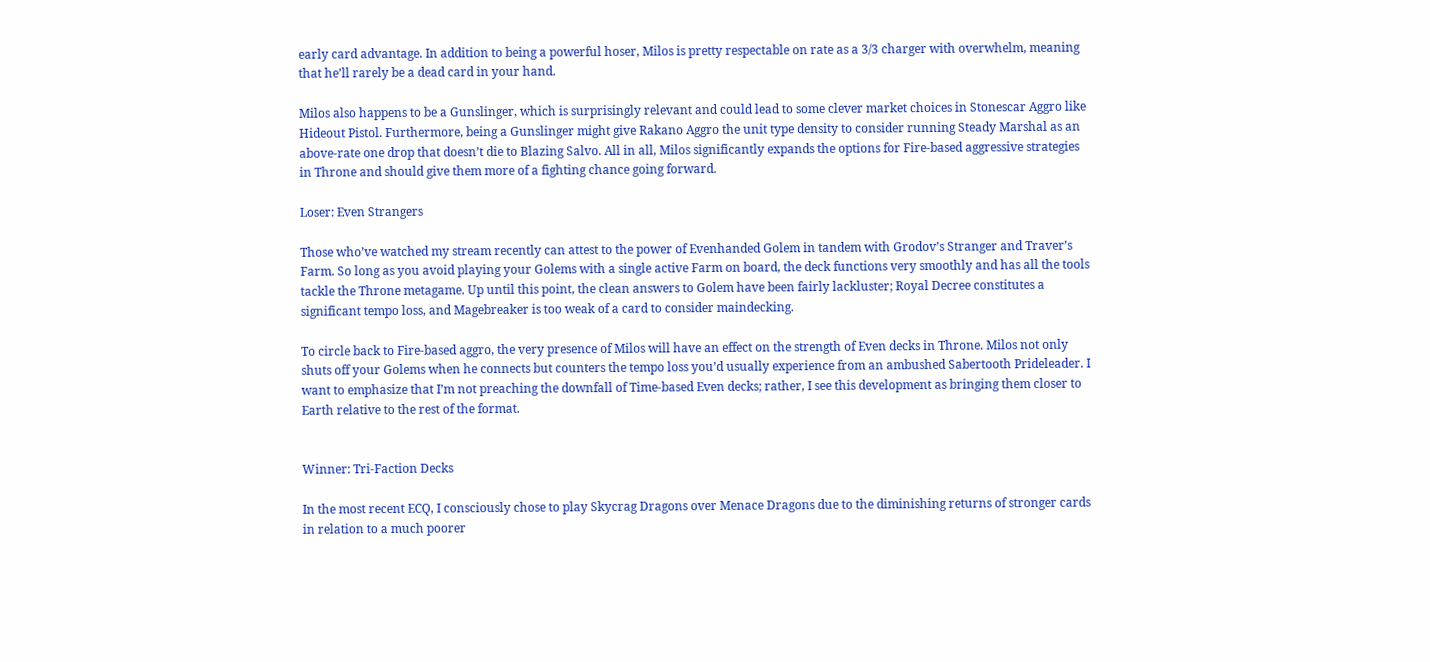early card advantage. In addition to being a powerful hoser, Milos is pretty respectable on rate as a 3/3 charger with overwhelm, meaning that he’ll rarely be a dead card in your hand.

Milos also happens to be a Gunslinger, which is surprisingly relevant and could lead to some clever market choices in Stonescar Aggro like Hideout Pistol. Furthermore, being a Gunslinger might give Rakano Aggro the unit type density to consider running Steady Marshal as an above-rate one drop that doesn’t die to Blazing Salvo. All in all, Milos significantly expands the options for Fire-based aggressive strategies in Throne and should give them more of a fighting chance going forward.

Loser: Even Strangers

Those who’ve watched my stream recently can attest to the power of Evenhanded Golem in tandem with Grodov’s Stranger and Traver’s Farm. So long as you avoid playing your Golems with a single active Farm on board, the deck functions very smoothly and has all the tools tackle the Throne metagame. Up until this point, the clean answers to Golem have been fairly lackluster; Royal Decree constitutes a significant tempo loss, and Magebreaker is too weak of a card to consider maindecking.

To circle back to Fire-based aggro, the very presence of Milos will have an effect on the strength of Even decks in Throne. Milos not only shuts off your Golems when he connects but counters the tempo loss you’d usually experience from an ambushed Sabertooth Prideleader. I want to emphasize that I’m not preaching the downfall of Time-based Even decks; rather, I see this development as bringing them closer to Earth relative to the rest of the format.


Winner: Tri-Faction Decks

In the most recent ECQ, I consciously chose to play Skycrag Dragons over Menace Dragons due to the diminishing returns of stronger cards in relation to a much poorer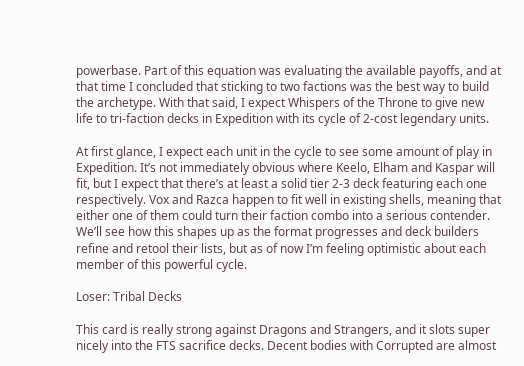powerbase. Part of this equation was evaluating the available payoffs, and at that time I concluded that sticking to two factions was the best way to build the archetype. With that said, I expect Whispers of the Throne to give new life to tri-faction decks in Expedition with its cycle of 2-cost legendary units.

At first glance, I expect each unit in the cycle to see some amount of play in Expedition. It’s not immediately obvious where Keelo, Elham and Kaspar will fit, but I expect that there’s at least a solid tier 2-3 deck featuring each one respectively. Vox and Razca happen to fit well in existing shells, meaning that either one of them could turn their faction combo into a serious contender. We’ll see how this shapes up as the format progresses and deck builders refine and retool their lists, but as of now I’m feeling optimistic about each member of this powerful cycle.

Loser: Tribal Decks

This card is really strong against Dragons and Strangers, and it slots super nicely into the FTS sacrifice decks. Decent bodies with Corrupted are almost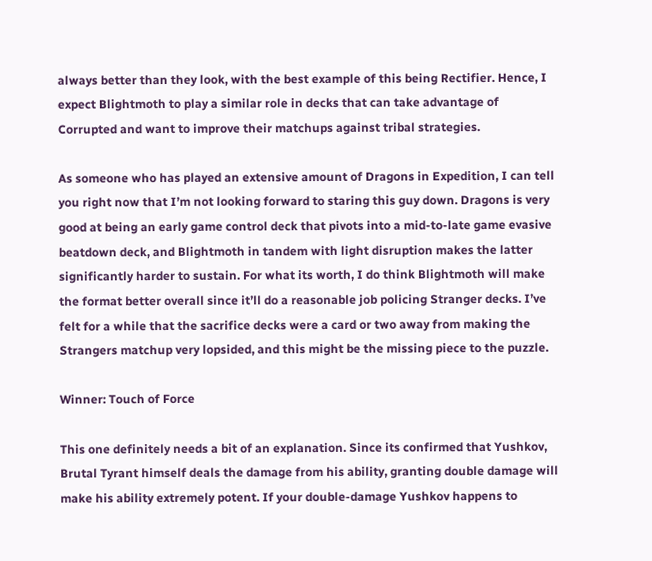always better than they look, with the best example of this being Rectifier. Hence, I expect Blightmoth to play a similar role in decks that can take advantage of Corrupted and want to improve their matchups against tribal strategies.

As someone who has played an extensive amount of Dragons in Expedition, I can tell you right now that I’m not looking forward to staring this guy down. Dragons is very good at being an early game control deck that pivots into a mid-to-late game evasive beatdown deck, and Blightmoth in tandem with light disruption makes the latter significantly harder to sustain. For what its worth, I do think Blightmoth will make the format better overall since it’ll do a reasonable job policing Stranger decks. I’ve felt for a while that the sacrifice decks were a card or two away from making the Strangers matchup very lopsided, and this might be the missing piece to the puzzle.

Winner: Touch of Force

This one definitely needs a bit of an explanation. Since its confirmed that Yushkov, Brutal Tyrant himself deals the damage from his ability, granting double damage will make his ability extremely potent. If your double-damage Yushkov happens to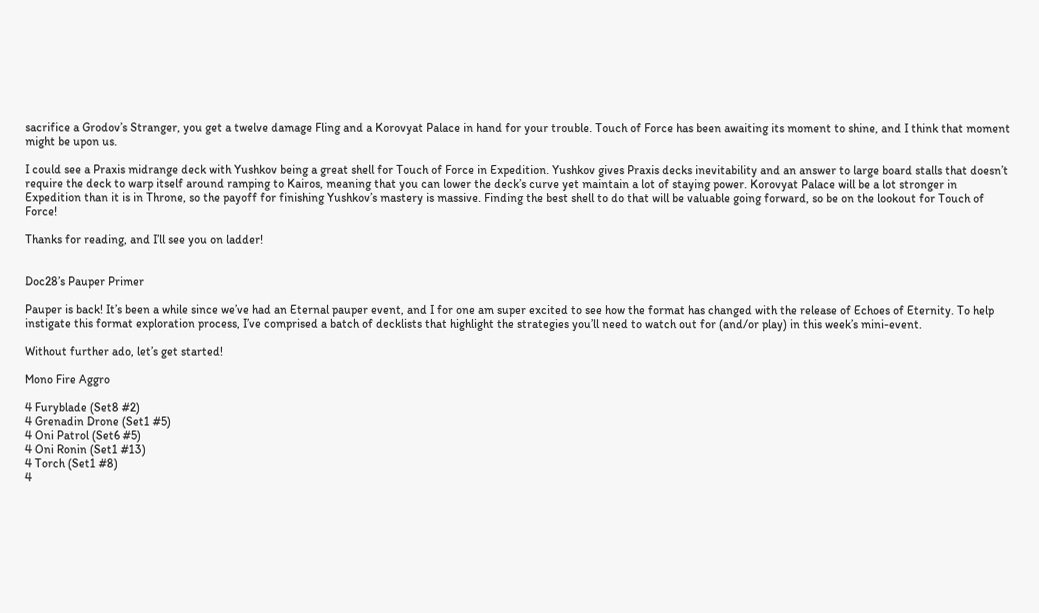sacrifice a Grodov’s Stranger, you get a twelve damage Fling and a Korovyat Palace in hand for your trouble. Touch of Force has been awaiting its moment to shine, and I think that moment might be upon us.

I could see a Praxis midrange deck with Yushkov being a great shell for Touch of Force in Expedition. Yushkov gives Praxis decks inevitability and an answer to large board stalls that doesn’t require the deck to warp itself around ramping to Kairos, meaning that you can lower the deck’s curve yet maintain a lot of staying power. Korovyat Palace will be a lot stronger in Expedition than it is in Throne, so the payoff for finishing Yushkov’s mastery is massive. Finding the best shell to do that will be valuable going forward, so be on the lookout for Touch of Force!

Thanks for reading, and I’ll see you on ladder!


Doc28’s Pauper Primer

Pauper is back! It’s been a while since we’ve had an Eternal pauper event, and I for one am super excited to see how the format has changed with the release of Echoes of Eternity. To help instigate this format exploration process, I’ve comprised a batch of decklists that highlight the strategies you’ll need to watch out for (and/or play) in this week’s mini-event.

Without further ado, let’s get started!

Mono Fire Aggro

4 Furyblade (Set8 #2)
4 Grenadin Drone (Set1 #5)
4 Oni Patrol (Set6 #5)
4 Oni Ronin (Set1 #13)
4 Torch (Set1 #8)
4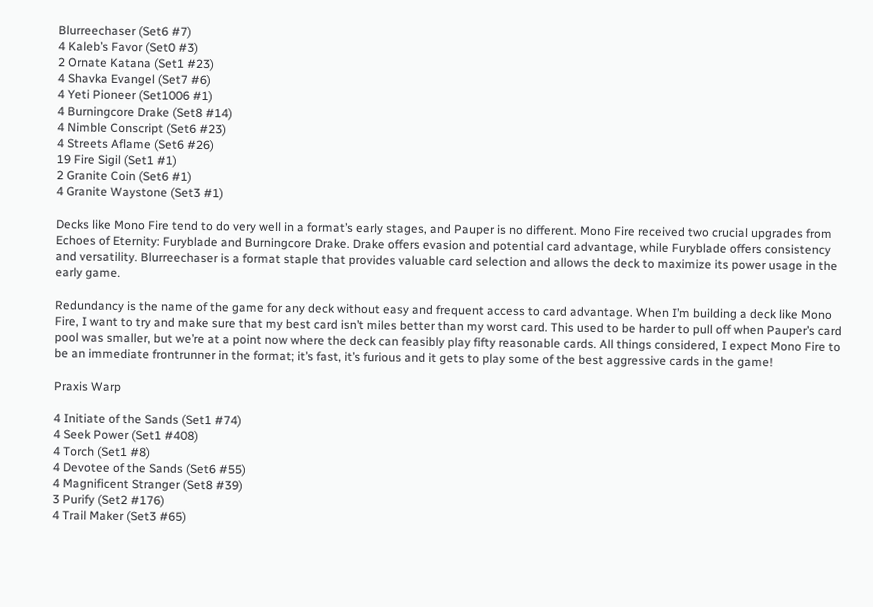Blurreechaser (Set6 #7)
4 Kaleb’s Favor (Set0 #3)
2 Ornate Katana (Set1 #23)
4 Shavka Evangel (Set7 #6)
4 Yeti Pioneer (Set1006 #1)
4 Burningcore Drake (Set8 #14)
4 Nimble Conscript (Set6 #23)
4 Streets Aflame (Set6 #26)
19 Fire Sigil (Set1 #1)
2 Granite Coin (Set6 #1)
4 Granite Waystone (Set3 #1)

Decks like Mono Fire tend to do very well in a format’s early stages, and Pauper is no different. Mono Fire received two crucial upgrades from Echoes of Eternity: Furyblade and Burningcore Drake. Drake offers evasion and potential card advantage, while Furyblade offers consistency and versatility. Blurreechaser is a format staple that provides valuable card selection and allows the deck to maximize its power usage in the early game.

Redundancy is the name of the game for any deck without easy and frequent access to card advantage. When I’m building a deck like Mono Fire, I want to try and make sure that my best card isn’t miles better than my worst card. This used to be harder to pull off when Pauper’s card pool was smaller, but we’re at a point now where the deck can feasibly play fifty reasonable cards. All things considered, I expect Mono Fire to be an immediate frontrunner in the format; it’s fast, it’s furious and it gets to play some of the best aggressive cards in the game!

Praxis Warp

4 Initiate of the Sands (Set1 #74)
4 Seek Power (Set1 #408)
4 Torch (Set1 #8)
4 Devotee of the Sands (Set6 #55)
4 Magnificent Stranger (Set8 #39)
3 Purify (Set2 #176)
4 Trail Maker (Set3 #65)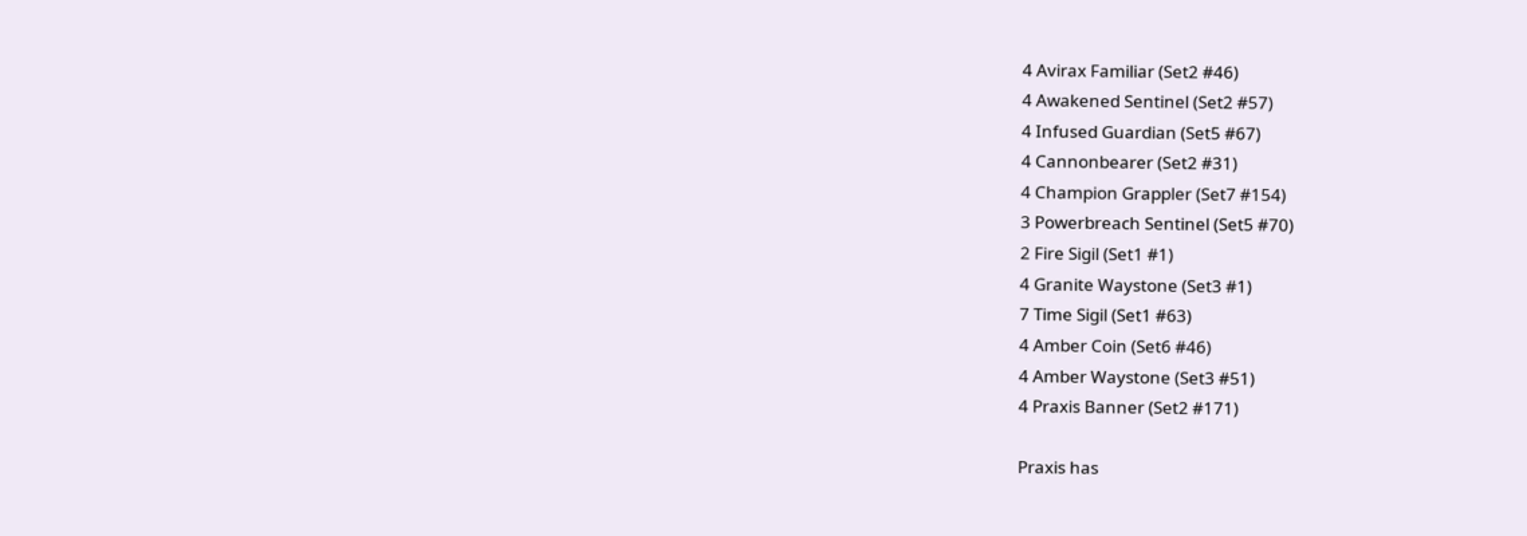4 Avirax Familiar (Set2 #46)
4 Awakened Sentinel (Set2 #57)
4 Infused Guardian (Set5 #67)
4 Cannonbearer (Set2 #31)
4 Champion Grappler (Set7 #154)
3 Powerbreach Sentinel (Set5 #70)
2 Fire Sigil (Set1 #1)
4 Granite Waystone (Set3 #1)
7 Time Sigil (Set1 #63)
4 Amber Coin (Set6 #46)
4 Amber Waystone (Set3 #51)
4 Praxis Banner (Set2 #171)

Praxis has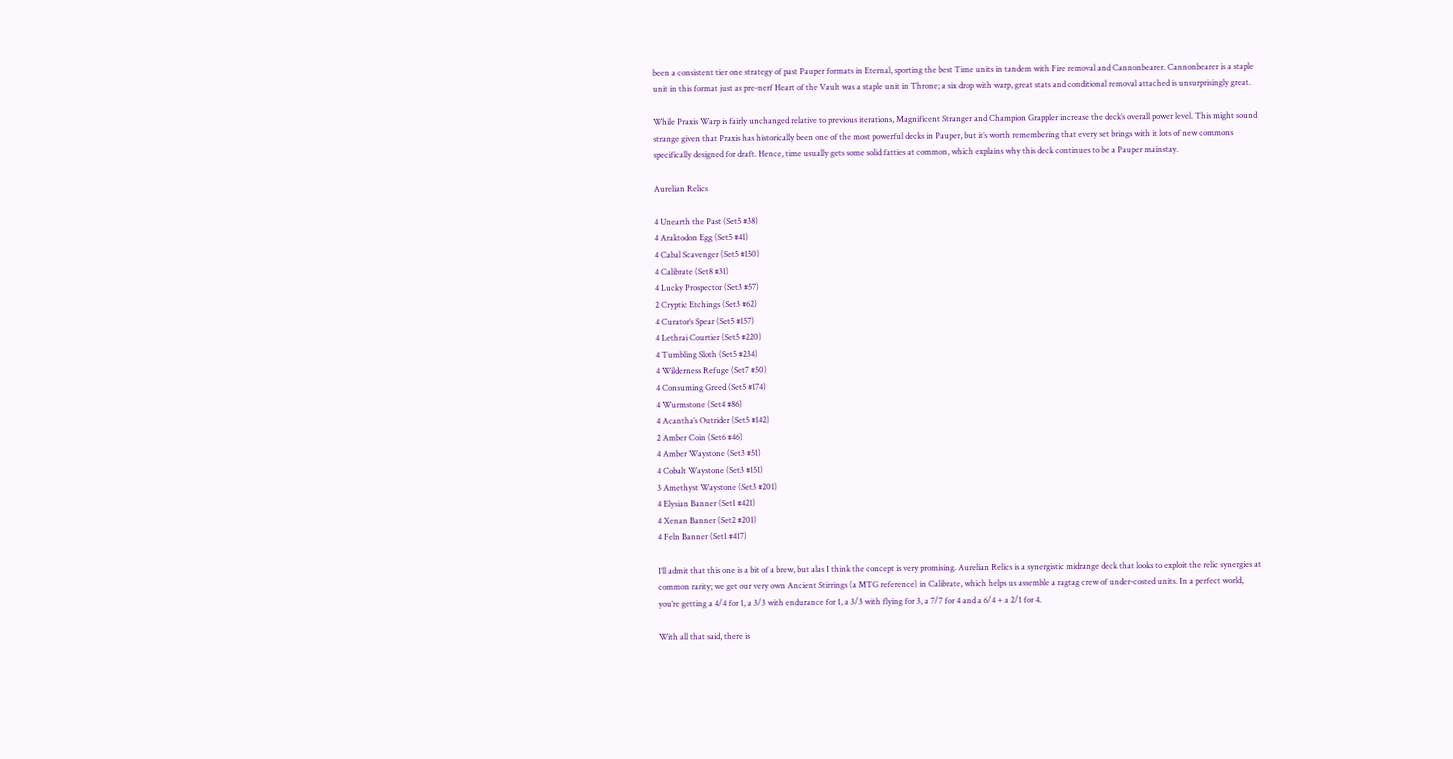been a consistent tier one strategy of past Pauper formats in Eternal, sporting the best Time units in tandem with Fire removal and Cannonbearer. Cannonbearer is a staple unit in this format just as pre-nerf Heart of the Vault was a staple unit in Throne; a six drop with warp, great stats and conditional removal attached is unsurprisingly great.

While Praxis Warp is fairly unchanged relative to previous iterations, Magnificent Stranger and Champion Grappler increase the deck’s overall power level. This might sound strange given that Praxis has historically been one of the most powerful decks in Pauper, but it’s worth remembering that every set brings with it lots of new commons specifically designed for draft. Hence, time usually gets some solid fatties at common, which explains why this deck continues to be a Pauper mainstay.

Aurelian Relics

4 Unearth the Past (Set5 #38)
4 Araktodon Egg (Set5 #41)
4 Cabal Scavenger (Set5 #150)
4 Calibrate (Set8 #31)
4 Lucky Prospector (Set3 #57)
2 Cryptic Etchings (Set3 #62)
4 Curator’s Spear (Set5 #157)
4 Lethrai Courtier (Set5 #220)
4 Tumbling Sloth (Set5 #234)
4 Wilderness Refuge (Set7 #50)
4 Consuming Greed (Set5 #174)
4 Wurmstone (Set4 #86)
4 Acantha’s Outrider (Set5 #142)
2 Amber Coin (Set6 #46)
4 Amber Waystone (Set3 #51)
4 Cobalt Waystone (Set3 #151)
3 Amethyst Waystone (Set3 #201)
4 Elysian Banner (Set1 #421)
4 Xenan Banner (Set2 #201)
4 Feln Banner (Set1 #417)

I’ll admit that this one is a bit of a brew, but alas I think the concept is very promising. Aurelian Relics is a synergistic midrange deck that looks to exploit the relic synergies at common rarity; we get our very own Ancient Stirrings (a MTG reference) in Calibrate, which helps us assemble a ragtag crew of under-costed units. In a perfect world, you’re getting a 4/4 for 1, a 3/3 with endurance for 1, a 3/3 with flying for 3, a 7/7 for 4 and a 6/4 + a 2/1 for 4.

With all that said, there is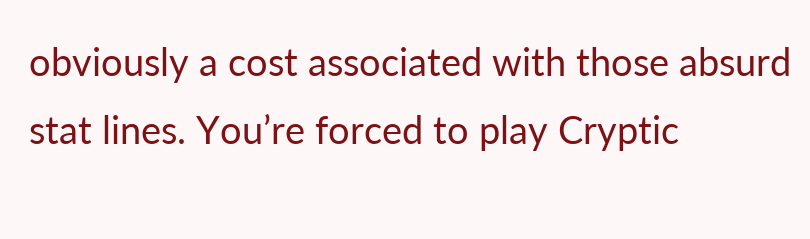obviously a cost associated with those absurd stat lines. You’re forced to play Cryptic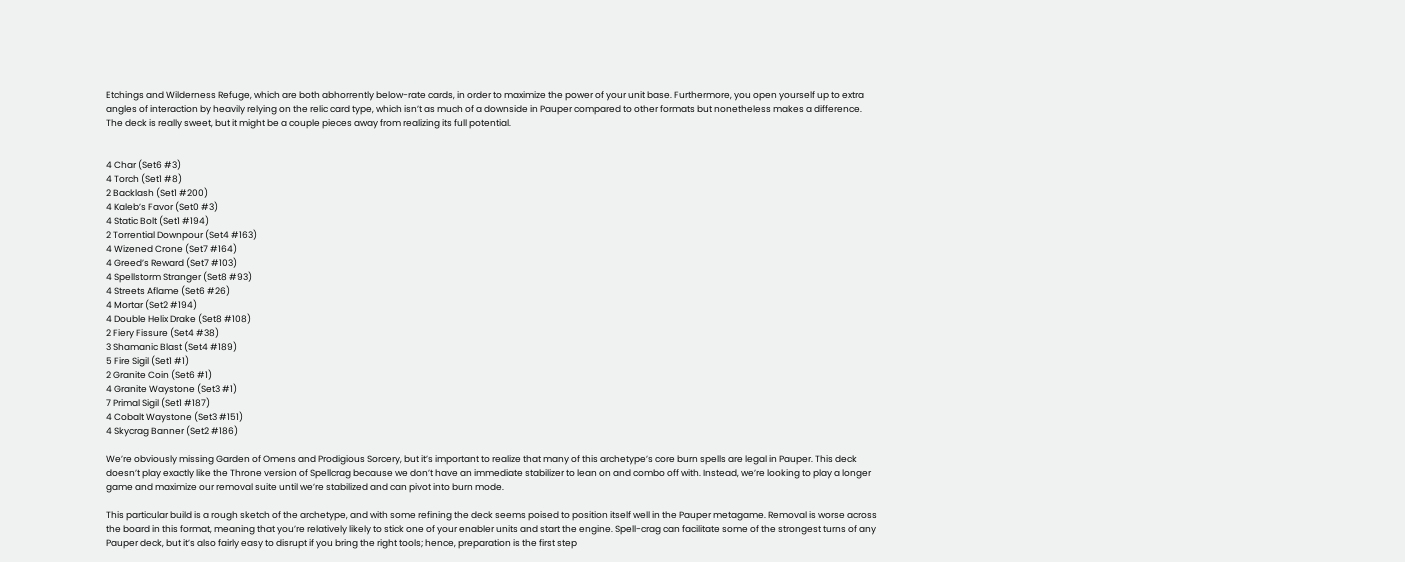Etchings and Wilderness Refuge, which are both abhorrently below-rate cards, in order to maximize the power of your unit base. Furthermore, you open yourself up to extra angles of interaction by heavily relying on the relic card type, which isn’t as much of a downside in Pauper compared to other formats but nonetheless makes a difference. The deck is really sweet, but it might be a couple pieces away from realizing its full potential.


4 Char (Set6 #3)
4 Torch (Set1 #8)
2 Backlash (Set1 #200)
4 Kaleb’s Favor (Set0 #3)
4 Static Bolt (Set1 #194)
2 Torrential Downpour (Set4 #163)
4 Wizened Crone (Set7 #164)
4 Greed’s Reward (Set7 #103)
4 Spellstorm Stranger (Set8 #93)
4 Streets Aflame (Set6 #26)
4 Mortar (Set2 #194)
4 Double Helix Drake (Set8 #108)
2 Fiery Fissure (Set4 #38)
3 Shamanic Blast (Set4 #189)
5 Fire Sigil (Set1 #1)
2 Granite Coin (Set6 #1)
4 Granite Waystone (Set3 #1)
7 Primal Sigil (Set1 #187)
4 Cobalt Waystone (Set3 #151)
4 Skycrag Banner (Set2 #186)

We’re obviously missing Garden of Omens and Prodigious Sorcery, but it’s important to realize that many of this archetype’s core burn spells are legal in Pauper. This deck doesn’t play exactly like the Throne version of Spellcrag because we don’t have an immediate stabilizer to lean on and combo off with. Instead, we’re looking to play a longer game and maximize our removal suite until we’re stabilized and can pivot into burn mode.

This particular build is a rough sketch of the archetype, and with some refining the deck seems poised to position itself well in the Pauper metagame. Removal is worse across the board in this format, meaning that you’re relatively likely to stick one of your enabler units and start the engine. Spell-crag can facilitate some of the strongest turns of any Pauper deck, but it’s also fairly easy to disrupt if you bring the right tools; hence, preparation is the first step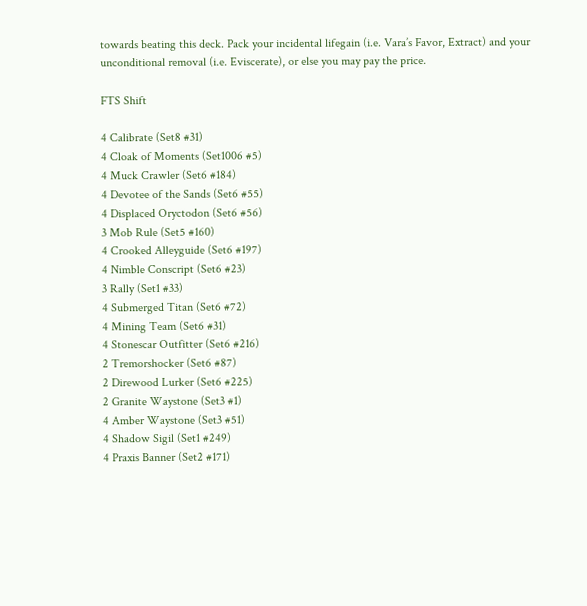towards beating this deck. Pack your incidental lifegain (i.e. Vara’s Favor, Extract) and your unconditional removal (i.e. Eviscerate), or else you may pay the price.

FTS Shift

4 Calibrate (Set8 #31)
4 Cloak of Moments (Set1006 #5)
4 Muck Crawler (Set6 #184)
4 Devotee of the Sands (Set6 #55)
4 Displaced Oryctodon (Set6 #56)
3 Mob Rule (Set5 #160)
4 Crooked Alleyguide (Set6 #197)
4 Nimble Conscript (Set6 #23)
3 Rally (Set1 #33)
4 Submerged Titan (Set6 #72)
4 Mining Team (Set6 #31)
4 Stonescar Outfitter (Set6 #216)
2 Tremorshocker (Set6 #87)
2 Direwood Lurker (Set6 #225)
2 Granite Waystone (Set3 #1)
4 Amber Waystone (Set3 #51)
4 Shadow Sigil (Set1 #249)
4 Praxis Banner (Set2 #171)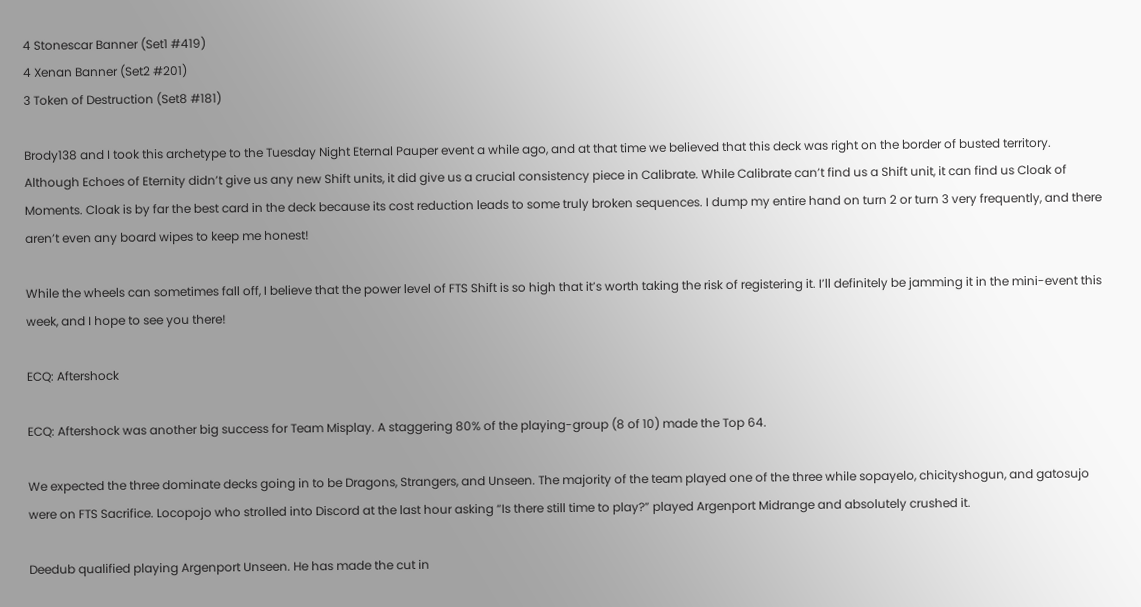4 Stonescar Banner (Set1 #419)
4 Xenan Banner (Set2 #201)
3 Token of Destruction (Set8 #181)

Brody138 and I took this archetype to the Tuesday Night Eternal Pauper event a while ago, and at that time we believed that this deck was right on the border of busted territory. Although Echoes of Eternity didn’t give us any new Shift units, it did give us a crucial consistency piece in Calibrate. While Calibrate can’t find us a Shift unit, it can find us Cloak of Moments. Cloak is by far the best card in the deck because its cost reduction leads to some truly broken sequences. I dump my entire hand on turn 2 or turn 3 very frequently, and there aren’t even any board wipes to keep me honest!

While the wheels can sometimes fall off, I believe that the power level of FTS Shift is so high that it’s worth taking the risk of registering it. I’ll definitely be jamming it in the mini-event this week, and I hope to see you there!

ECQ: Aftershock

ECQ: Aftershock was another big success for Team Misplay. A staggering 80% of the playing-group (8 of 10) made the Top 64.

We expected the three dominate decks going in to be Dragons, Strangers, and Unseen. The majority of the team played one of the three while sopayelo, chicityshogun, and gatosujo were on FTS Sacrifice. Locopojo who strolled into Discord at the last hour asking “Is there still time to play?” played Argenport Midrange and absolutely crushed it.

Deedub qualified playing Argenport Unseen. He has made the cut in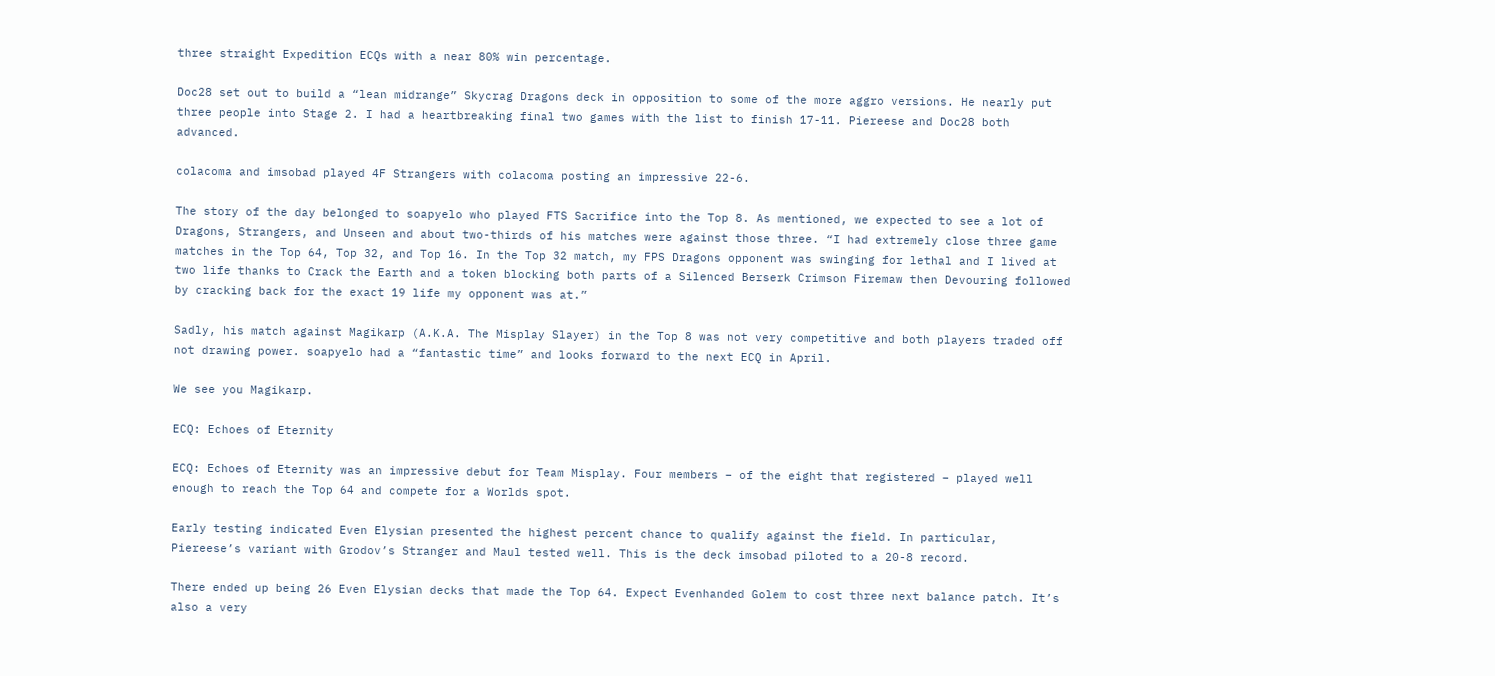three straight Expedition ECQs with a near 80% win percentage.

Doc28 set out to build a “lean midrange” Skycrag Dragons deck in opposition to some of the more aggro versions. He nearly put three people into Stage 2. I had a heartbreaking final two games with the list to finish 17-11. Piereese and Doc28 both advanced.

colacoma and imsobad played 4F Strangers with colacoma posting an impressive 22-6.

The story of the day belonged to soapyelo who played FTS Sacrifice into the Top 8. As mentioned, we expected to see a lot of Dragons, Strangers, and Unseen and about two-thirds of his matches were against those three. “I had extremely close three game matches in the Top 64, Top 32, and Top 16. In the Top 32 match, my FPS Dragons opponent was swinging for lethal and I lived at two life thanks to Crack the Earth and a token blocking both parts of a Silenced Berserk Crimson Firemaw then Devouring followed by cracking back for the exact 19 life my opponent was at.”

Sadly, his match against Magikarp (A.K.A. The Misplay Slayer) in the Top 8 was not very competitive and both players traded off not drawing power. soapyelo had a “fantastic time” and looks forward to the next ECQ in April.

We see you Magikarp.

ECQ: Echoes of Eternity

ECQ: Echoes of Eternity was an impressive debut for Team Misplay. Four members – of the eight that registered – played well enough to reach the Top 64 and compete for a Worlds spot.

Early testing indicated Even Elysian presented the highest percent chance to qualify against the field. In particular, Piereese’s variant with Grodov’s Stranger and Maul tested well. This is the deck imsobad piloted to a 20-8 record.

There ended up being 26 Even Elysian decks that made the Top 64. Expect Evenhanded Golem to cost three next balance patch. It’s also a very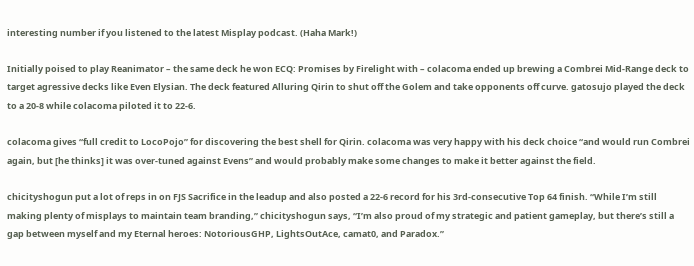interesting number if you listened to the latest Misplay podcast. (Haha Mark!)

Initially poised to play Reanimator – the same deck he won ECQ: Promises by Firelight with – colacoma ended up brewing a Combrei Mid-Range deck to target agressive decks like Even Elysian. The deck featured Alluring Qirin to shut off the Golem and take opponents off curve. gatosujo played the deck to a 20-8 while colacoma piloted it to 22-6.

colacoma gives “full credit to LocoPojo” for discovering the best shell for Qirin. colacoma was very happy with his deck choice “and would run Combrei again, but [he thinks] it was over-tuned against Evens” and would probably make some changes to make it better against the field.

chicityshogun put a lot of reps in on FJS Sacrifice in the leadup and also posted a 22-6 record for his 3rd-consecutive Top 64 finish. “While I’m still making plenty of misplays to maintain team branding,” chicityshogun says, “I’m also proud of my strategic and patient gameplay, but there’s still a gap between myself and my Eternal heroes: NotoriousGHP, LightsOutAce, camat0, and Paradox.”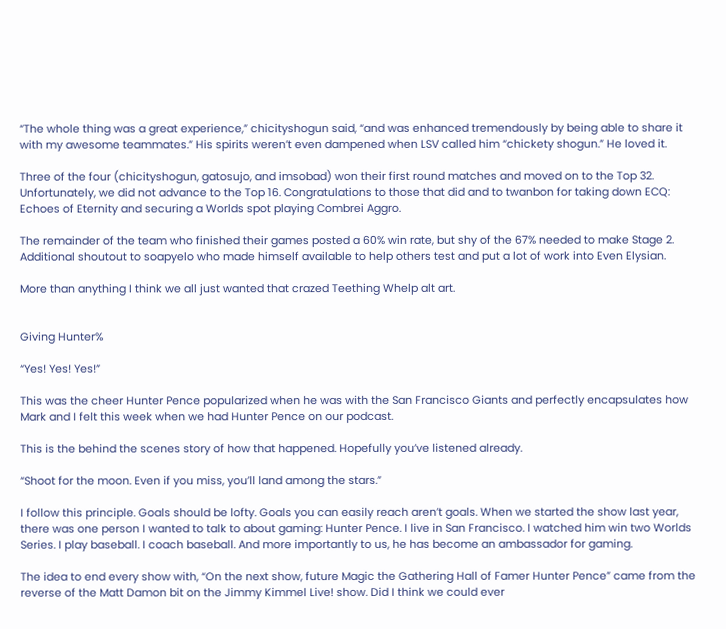“The whole thing was a great experience,” chicityshogun said, “and was enhanced tremendously by being able to share it with my awesome teammates.” His spirits weren’t even dampened when LSV called him “chickety shogun.” He loved it.

Three of the four (chicityshogun, gatosujo, and imsobad) won their first round matches and moved on to the Top 32. Unfortunately, we did not advance to the Top 16. Congratulations to those that did and to twanbon for taking down ECQ: Echoes of Eternity and securing a Worlds spot playing Combrei Aggro.

The remainder of the team who finished their games posted a 60% win rate, but shy of the 67% needed to make Stage 2. Additional shoutout to soapyelo who made himself available to help others test and put a lot of work into Even Elysian.

More than anything I think we all just wanted that crazed Teething Whelp alt art.


Giving Hunter%

“Yes! Yes! Yes!”

This was the cheer Hunter Pence popularized when he was with the San Francisco Giants and perfectly encapsulates how Mark and I felt this week when we had Hunter Pence on our podcast.

This is the behind the scenes story of how that happened. Hopefully you’ve listened already.

“Shoot for the moon. Even if you miss, you’ll land among the stars.”

I follow this principle. Goals should be lofty. Goals you can easily reach aren’t goals. When we started the show last year, there was one person I wanted to talk to about gaming: Hunter Pence. I live in San Francisco. I watched him win two Worlds Series. I play baseball. I coach baseball. And more importantly to us, he has become an ambassador for gaming.

The idea to end every show with, “On the next show, future Magic the Gathering Hall of Famer Hunter Pence” came from the reverse of the Matt Damon bit on the Jimmy Kimmel Live! show. Did I think we could ever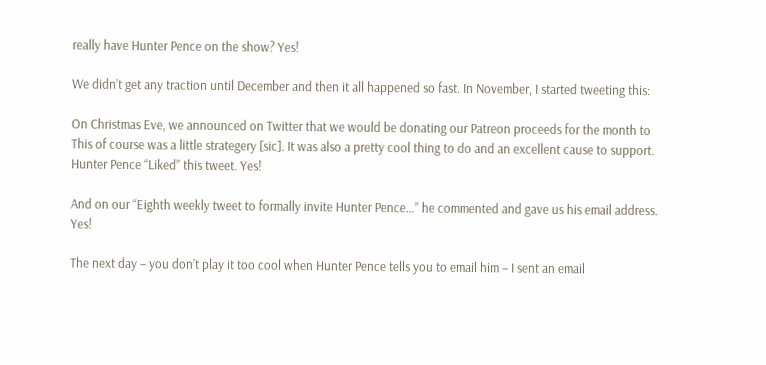really have Hunter Pence on the show? Yes!

We didn’t get any traction until December and then it all happened so fast. In November, I started tweeting this:

On Christmas Eve, we announced on Twitter that we would be donating our Patreon proceeds for the month to This of course was a little strategery [sic]. It was also a pretty cool thing to do and an excellent cause to support. Hunter Pence “Liked” this tweet. Yes!

And on our “Eighth weekly tweet to formally invite Hunter Pence…” he commented and gave us his email address. Yes!

The next day – you don’t play it too cool when Hunter Pence tells you to email him – I sent an email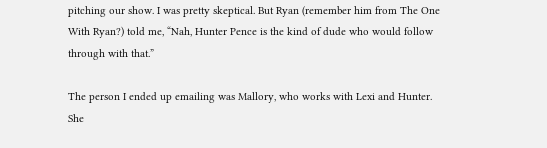pitching our show. I was pretty skeptical. But Ryan (remember him from The One With Ryan?) told me, “Nah, Hunter Pence is the kind of dude who would follow through with that.”

The person I ended up emailing was Mallory, who works with Lexi and Hunter. She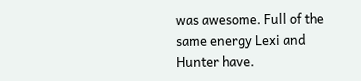was awesome. Full of the same energy Lexi and Hunter have.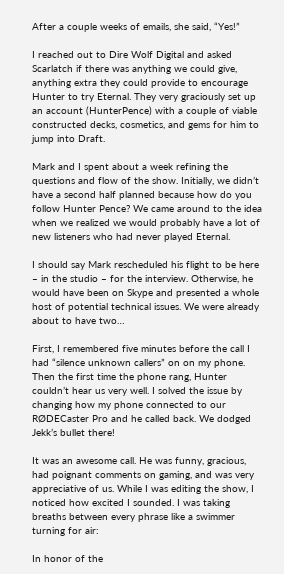After a couple weeks of emails, she said, “Yes!”

I reached out to Dire Wolf Digital and asked Scarlatch if there was anything we could give, anything extra they could provide to encourage Hunter to try Eternal. They very graciously set up an account (HunterPence) with a couple of viable constructed decks, cosmetics, and gems for him to jump into Draft.

Mark and I spent about a week refining the questions and flow of the show. Initially, we didn’t have a second half planned because how do you follow Hunter Pence? We came around to the idea when we realized we would probably have a lot of new listeners who had never played Eternal.

I should say Mark rescheduled his flight to be here – in the studio – for the interview. Otherwise, he would have been on Skype and presented a whole host of potential technical issues. We were already about to have two…

First, I remembered five minutes before the call I had “silence unknown callers” on on my phone. Then the first time the phone rang, Hunter couldn’t hear us very well. I solved the issue by changing how my phone connected to our RØDECaster Pro and he called back. We dodged Jekk’s bullet there!

It was an awesome call. He was funny, gracious, had poignant comments on gaming, and was very appreciative of us. While I was editing the show, I noticed how excited I sounded. I was taking breaths between every phrase like a swimmer turning for air:

In honor of the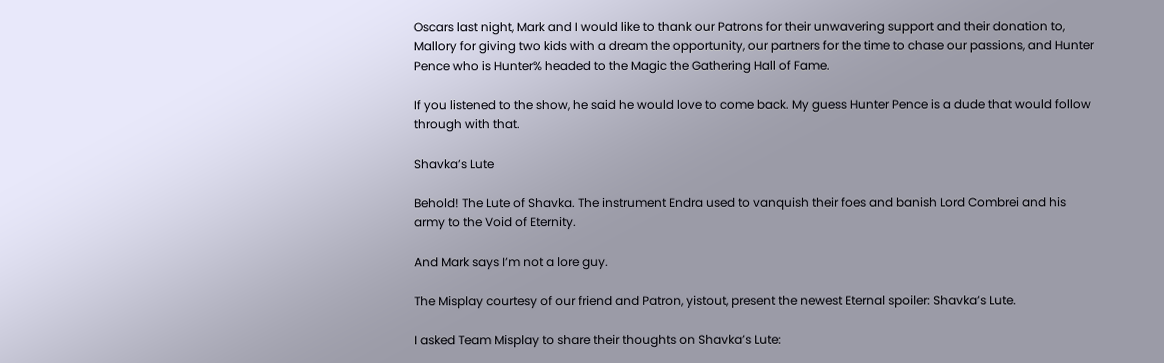Oscars last night, Mark and I would like to thank our Patrons for their unwavering support and their donation to, Mallory for giving two kids with a dream the opportunity, our partners for the time to chase our passions, and Hunter Pence who is Hunter% headed to the Magic the Gathering Hall of Fame.

If you listened to the show, he said he would love to come back. My guess Hunter Pence is a dude that would follow through with that.

Shavka’s Lute

Behold! The Lute of Shavka. The instrument Endra used to vanquish their foes and banish Lord Combrei and his army to the Void of Eternity.

And Mark says I’m not a lore guy.

The Misplay courtesy of our friend and Patron, yistout, present the newest Eternal spoiler: Shavka’s Lute.

I asked Team Misplay to share their thoughts on Shavka’s Lute: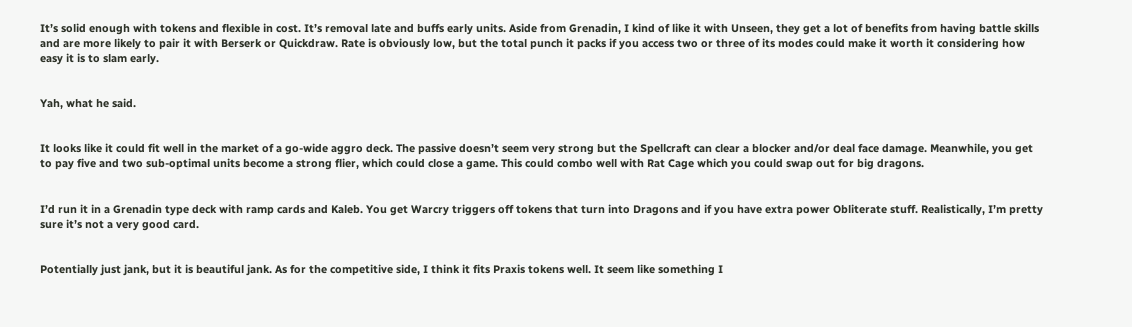It’s solid enough with tokens and flexible in cost. It’s removal late and buffs early units. Aside from Grenadin, I kind of like it with Unseen, they get a lot of benefits from having battle skills and are more likely to pair it with Berserk or Quickdraw. Rate is obviously low, but the total punch it packs if you access two or three of its modes could make it worth it considering how easy it is to slam early.


Yah, what he said.


It looks like it could fit well in the market of a go-wide aggro deck. The passive doesn’t seem very strong but the Spellcraft can clear a blocker and/or deal face damage. Meanwhile, you get to pay five and two sub-optimal units become a strong flier, which could close a game. This could combo well with Rat Cage which you could swap out for big dragons.


I’d run it in a Grenadin type deck with ramp cards and Kaleb. You get Warcry triggers off tokens that turn into Dragons and if you have extra power Obliterate stuff. Realistically, I’m pretty sure it’s not a very good card.


Potentially just jank, but it is beautiful jank. As for the competitive side, I think it fits Praxis tokens well. It seem like something I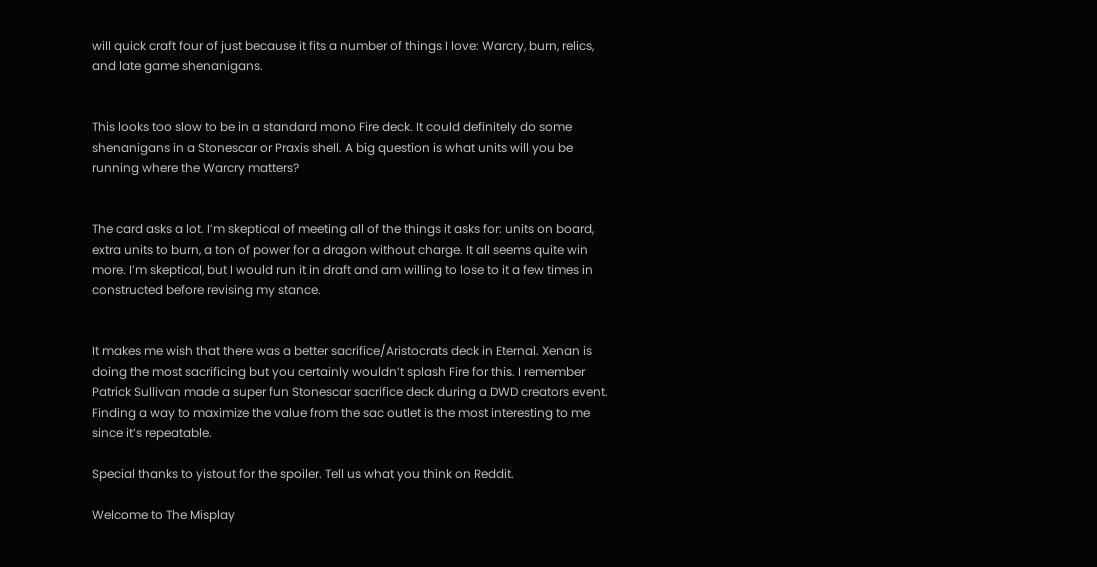will quick craft four of just because it fits a number of things I love: Warcry, burn, relics, and late game shenanigans.


This looks too slow to be in a standard mono Fire deck. It could definitely do some shenanigans in a Stonescar or Praxis shell. A big question is what units will you be running where the Warcry matters?


The card asks a lot. I’m skeptical of meeting all of the things it asks for: units on board, extra units to burn, a ton of power for a dragon without charge. It all seems quite win more. I’m skeptical, but I would run it in draft and am willing to lose to it a few times in constructed before revising my stance.


It makes me wish that there was a better sacrifice/Aristocrats deck in Eternal. Xenan is doing the most sacrificing but you certainly wouldn’t splash Fire for this. I remember Patrick Sullivan made a super fun Stonescar sacrifice deck during a DWD creators event. Finding a way to maximize the value from the sac outlet is the most interesting to me since it’s repeatable.

Special thanks to yistout for the spoiler. Tell us what you think on Reddit.

Welcome to The Misplay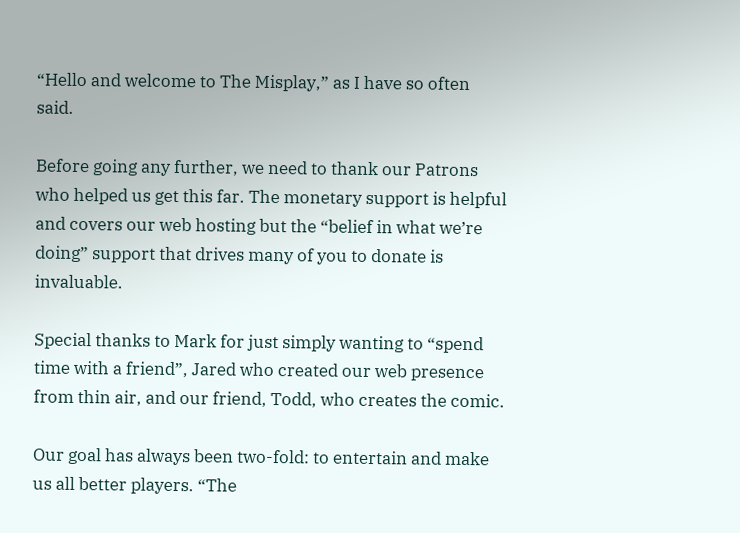“Hello and welcome to The Misplay,” as I have so often said.

Before going any further, we need to thank our Patrons who helped us get this far. The monetary support is helpful and covers our web hosting but the “belief in what we’re doing” support that drives many of you to donate is invaluable.

Special thanks to Mark for just simply wanting to “spend time with a friend”, Jared who created our web presence from thin air, and our friend, Todd, who creates the comic.

Our goal has always been two-fold: to entertain and make us all better players. “The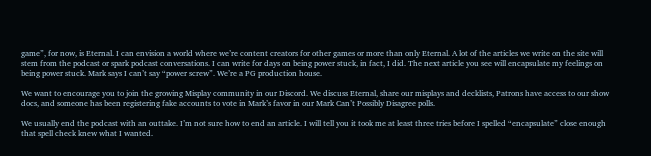game”, for now, is Eternal. I can envision a world where we’re content creators for other games or more than only Eternal. A lot of the articles we write on the site will stem from the podcast or spark podcast conversations. I can write for days on being power stuck, in fact, I did. The next article you see will encapsulate my feelings on being power stuck. Mark says I can’t say “power screw”. We’re a PG production house.

We want to encourage you to join the growing Misplay community in our Discord. We discuss Eternal, share our misplays and decklists, Patrons have access to our show docs, and someone has been registering fake accounts to vote in Mark’s favor in our Mark Can’t Possibly Disagree polls.

We usually end the podcast with an outtake. I’m not sure how to end an article. I will tell you it took me at least three tries before I spelled “encapsulate” close enough that spell check knew what I wanted.